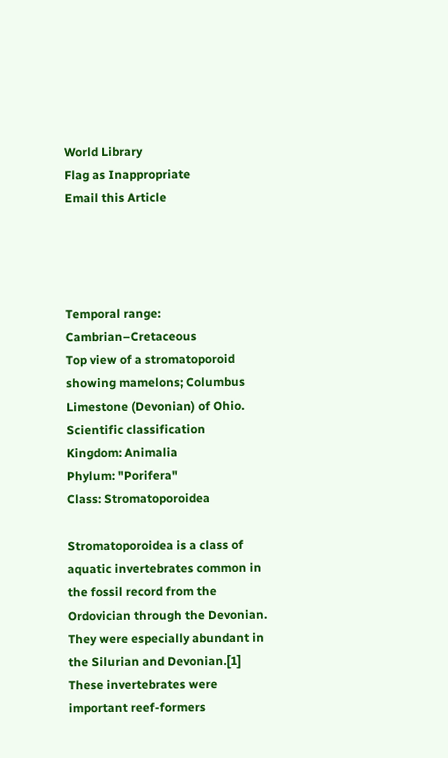World Library
Flag as Inappropriate
Email this Article




Temporal range: Cambrian–Cretaceous
Top view of a stromatoporoid showing mamelons; Columbus Limestone (Devonian) of Ohio.
Scientific classification
Kingdom: Animalia
Phylum: "Porifera"
Class: Stromatoporoidea

Stromatoporoidea is a class of aquatic invertebrates common in the fossil record from the Ordovician through the Devonian. They were especially abundant in the Silurian and Devonian.[1] These invertebrates were important reef-formers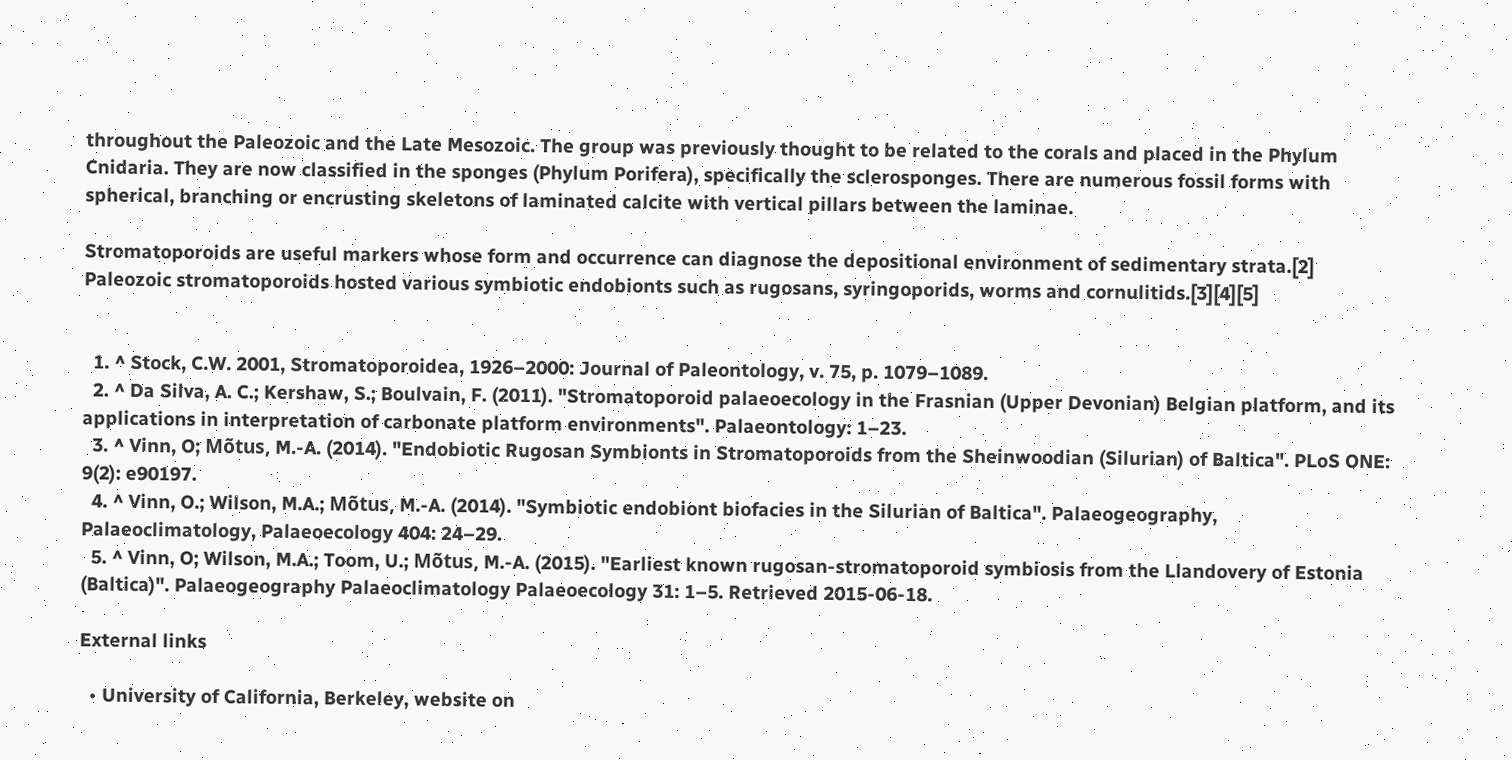throughout the Paleozoic and the Late Mesozoic. The group was previously thought to be related to the corals and placed in the Phylum Cnidaria. They are now classified in the sponges (Phylum Porifera), specifically the sclerosponges. There are numerous fossil forms with spherical, branching or encrusting skeletons of laminated calcite with vertical pillars between the laminae.

Stromatoporoids are useful markers whose form and occurrence can diagnose the depositional environment of sedimentary strata.[2] Paleozoic stromatoporoids hosted various symbiotic endobionts such as rugosans, syringoporids, worms and cornulitids.[3][4][5]


  1. ^ Stock, C.W. 2001, Stromatoporoidea, 1926–2000: Journal of Paleontology, v. 75, p. 1079–1089.
  2. ^ Da Silva, A. C.; Kershaw, S.; Boulvain, F. (2011). "Stromatoporoid palaeoecology in the Frasnian (Upper Devonian) Belgian platform, and its applications in interpretation of carbonate platform environments". Palaeontology: 1–23.
  3. ^ Vinn, O; Mõtus, M.-A. (2014). "Endobiotic Rugosan Symbionts in Stromatoporoids from the Sheinwoodian (Silurian) of Baltica". PLoS ONE: 9(2): e90197.
  4. ^ Vinn, O.; Wilson, M.A.; Mõtus, M.-A. (2014). "Symbiotic endobiont biofacies in the Silurian of Baltica". Palaeogeography, Palaeoclimatology, Palaeoecology 404: 24–29.
  5. ^ Vinn, O; Wilson, M.A.; Toom, U.; Mõtus, M.-A. (2015). "Earliest known rugosan-stromatoporoid symbiosis from the Llandovery of Estonia (Baltica)". Palaeogeography Palaeoclimatology Palaeoecology 31: 1–5. Retrieved 2015-06-18.

External links

  • University of California, Berkeley, website on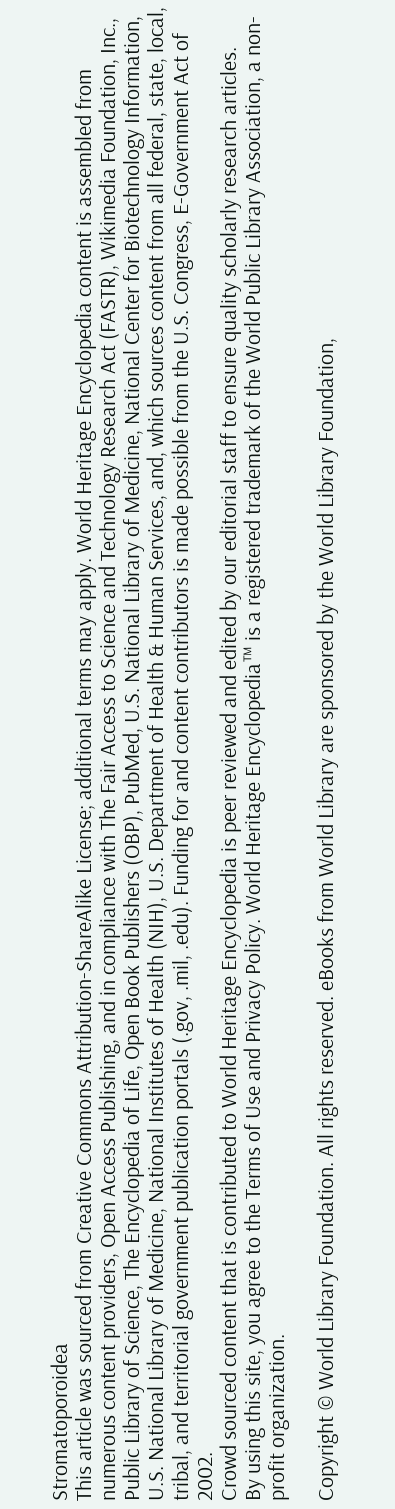Stromatoporoidea
This article was sourced from Creative Commons Attribution-ShareAlike License; additional terms may apply. World Heritage Encyclopedia content is assembled from numerous content providers, Open Access Publishing, and in compliance with The Fair Access to Science and Technology Research Act (FASTR), Wikimedia Foundation, Inc., Public Library of Science, The Encyclopedia of Life, Open Book Publishers (OBP), PubMed, U.S. National Library of Medicine, National Center for Biotechnology Information, U.S. National Library of Medicine, National Institutes of Health (NIH), U.S. Department of Health & Human Services, and, which sources content from all federal, state, local, tribal, and territorial government publication portals (.gov, .mil, .edu). Funding for and content contributors is made possible from the U.S. Congress, E-Government Act of 2002.
Crowd sourced content that is contributed to World Heritage Encyclopedia is peer reviewed and edited by our editorial staff to ensure quality scholarly research articles.
By using this site, you agree to the Terms of Use and Privacy Policy. World Heritage Encyclopedia™ is a registered trademark of the World Public Library Association, a non-profit organization.

Copyright © World Library Foundation. All rights reserved. eBooks from World Library are sponsored by the World Library Foundation,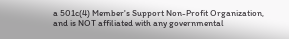a 501c(4) Member's Support Non-Profit Organization, and is NOT affiliated with any governmental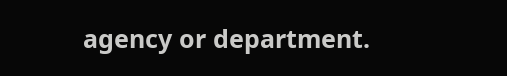agency or department.